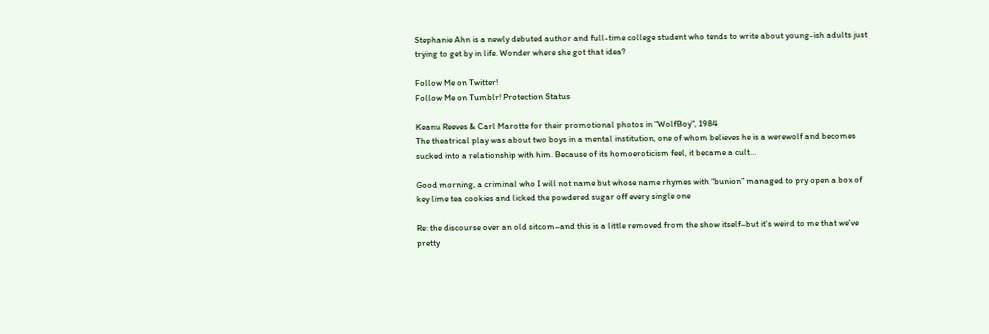Stephanie Ahn is a newly debuted author and full-time college student who tends to write about young-ish adults just trying to get by in life. Wonder where she got that idea?

Follow Me on Twitter!
Follow Me on Tumblr! Protection Status

Keanu Reeves & Carl Marotte for their promotional photos in "WolfBoy", 1984
The theatrical play was about two boys in a mental institution, one of whom believes he is a werewolf and becomes sucked into a relationship with him. Because of its homoeroticism feel, it became a cult…

Good morning, a criminal who I will not name but whose name rhymes with “bunion” managed to pry open a box of key lime tea cookies and licked the powdered sugar off every single one

Re: the discourse over an old sitcom–and this is a little removed from the show itself–but it's weird to me that we've pretty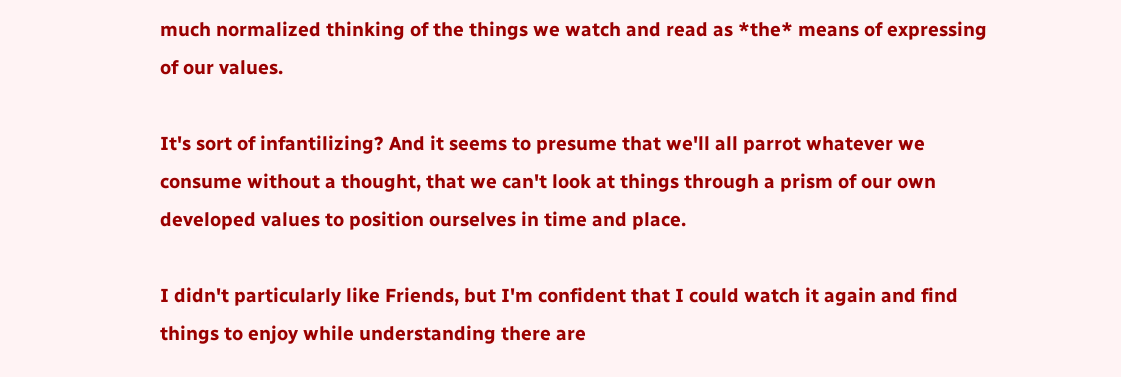much normalized thinking of the things we watch and read as *the* means of expressing of our values.

It's sort of infantilizing? And it seems to presume that we'll all parrot whatever we consume without a thought, that we can't look at things through a prism of our own developed values to position ourselves in time and place.

I didn't particularly like Friends, but I'm confident that I could watch it again and find things to enjoy while understanding there are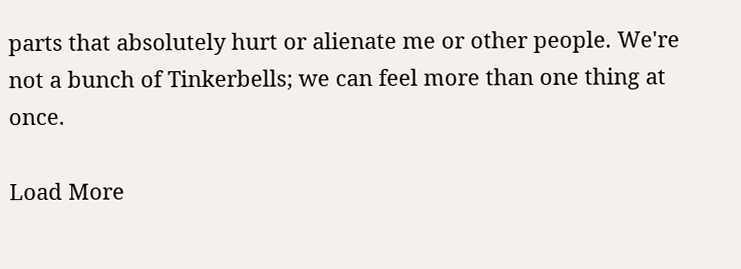parts that absolutely hurt or alienate me or other people. We're not a bunch of Tinkerbells; we can feel more than one thing at once.

Load More